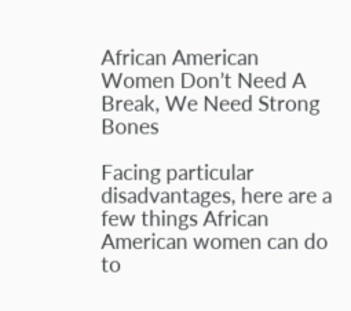African American Women Don’t Need A Break, We Need Strong Bones

Facing particular disadvantages, here are a few things African American women can do to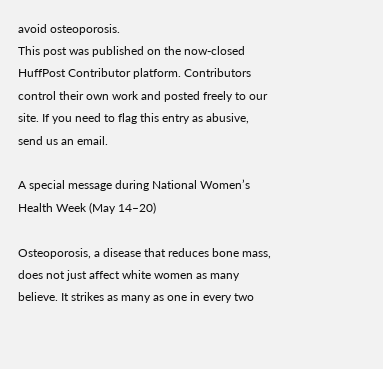avoid osteoporosis.
This post was published on the now-closed HuffPost Contributor platform. Contributors control their own work and posted freely to our site. If you need to flag this entry as abusive, send us an email.

A special message during National Women’s Health Week (May 14–20)

Osteoporosis, a disease that reduces bone mass, does not just affect white women as many believe. It strikes as many as one in every two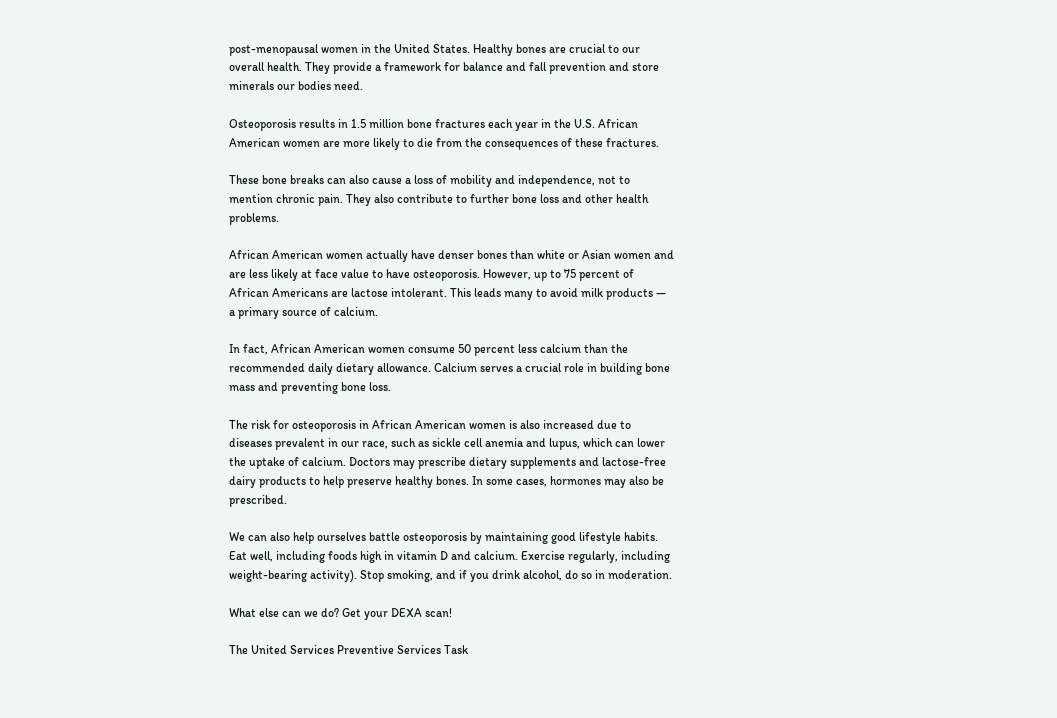post-menopausal women in the United States. Healthy bones are crucial to our overall health. They provide a framework for balance and fall prevention and store minerals our bodies need.

Osteoporosis results in 1.5 million bone fractures each year in the U.S. African American women are more likely to die from the consequences of these fractures.

These bone breaks can also cause a loss of mobility and independence, not to mention chronic pain. They also contribute to further bone loss and other health problems.

African American women actually have denser bones than white or Asian women and are less likely at face value to have osteoporosis. However, up to 75 percent of African Americans are lactose intolerant. This leads many to avoid milk products — a primary source of calcium.

In fact, African American women consume 50 percent less calcium than the recommended daily dietary allowance. Calcium serves a crucial role in building bone mass and preventing bone loss.

The risk for osteoporosis in African American women is also increased due to diseases prevalent in our race, such as sickle cell anemia and lupus, which can lower the uptake of calcium. Doctors may prescribe dietary supplements and lactose-free dairy products to help preserve healthy bones. In some cases, hormones may also be prescribed.

We can also help ourselves battle osteoporosis by maintaining good lifestyle habits. Eat well, including foods high in vitamin D and calcium. Exercise regularly, including weight-bearing activity). Stop smoking, and if you drink alcohol, do so in moderation.

What else can we do? Get your DEXA scan!

The United Services Preventive Services Task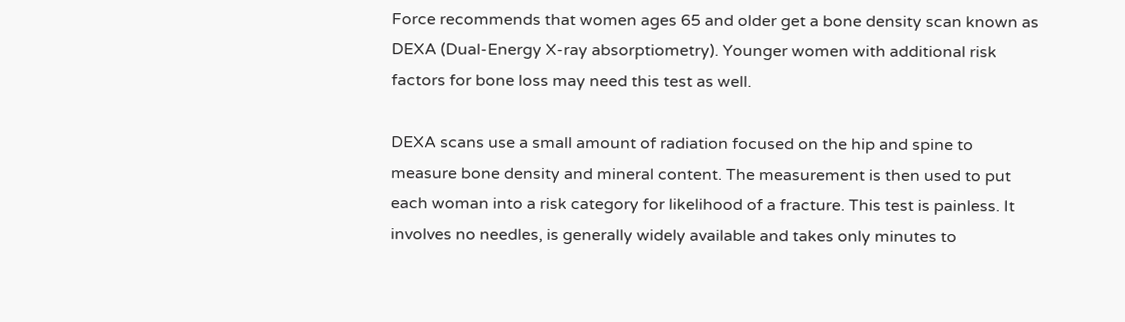Force recommends that women ages 65 and older get a bone density scan known as DEXA (Dual-Energy X-ray absorptiometry). Younger women with additional risk factors for bone loss may need this test as well.

DEXA scans use a small amount of radiation focused on the hip and spine to measure bone density and mineral content. The measurement is then used to put each woman into a risk category for likelihood of a fracture. This test is painless. It involves no needles, is generally widely available and takes only minutes to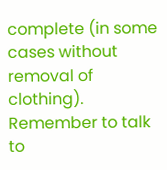complete (in some cases without removal of clothing). Remember to talk to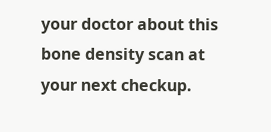your doctor about this bone density scan at your next checkup.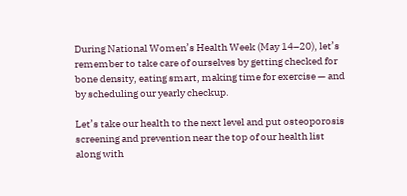During National Women’s Health Week (May 14–20), let’s remember to take care of ourselves by getting checked for bone density, eating smart, making time for exercise — and by scheduling our yearly checkup.

Let’s take our health to the next level and put osteoporosis screening and prevention near the top of our health list along with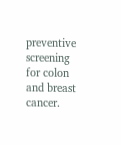preventive screening for colon and breast cancer.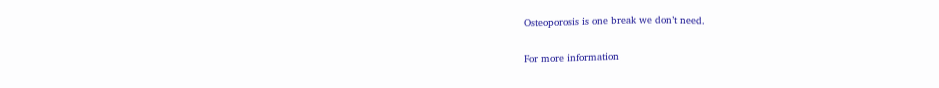Osteoporosis is one break we don’t need.

For more information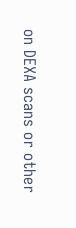on DEXA scans or other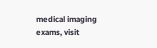medical imaging exams, visit